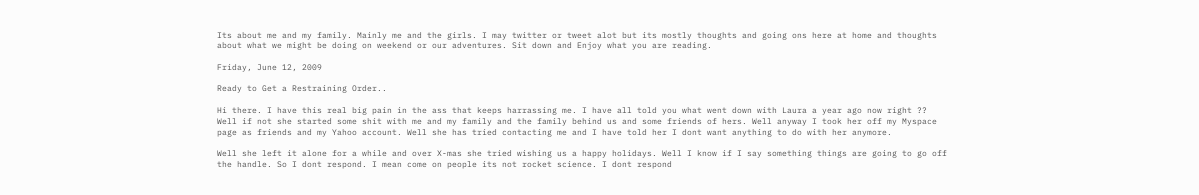Its about me and my family. Mainly me and the girls. I may twitter or tweet alot but its mostly thoughts and going ons here at home and thoughts about what we might be doing on weekend or our adventures. Sit down and Enjoy what you are reading.

Friday, June 12, 2009

Ready to Get a Restraining Order..

Hi there. I have this real big pain in the ass that keeps harrassing me. I have all told you what went down with Laura a year ago now right ?? Well if not she started some shit with me and my family and the family behind us and some friends of hers. Well anyway I took her off my Myspace page as friends and my Yahoo account. Well she has tried contacting me and I have told her I dont want anything to do with her anymore.

Well she left it alone for a while and over X-mas she tried wishing us a happy holidays. Well I know if I say something things are going to go off the handle. So I dont respond. I mean come on people its not rocket science. I dont respond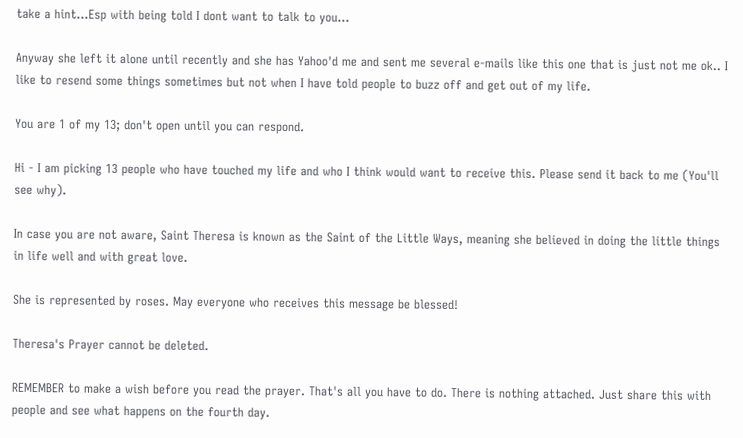take a hint...Esp with being told I dont want to talk to you...

Anyway she left it alone until recently and she has Yahoo'd me and sent me several e-mails like this one that is just not me ok.. I like to resend some things sometimes but not when I have told people to buzz off and get out of my life.

You are 1 of my 13; don't open until you can respond.

Hi - I am picking 13 people who have touched my life and who I think would want to receive this. Please send it back to me (You'll see why).

In case you are not aware, Saint Theresa is known as the Saint of the Little Ways, meaning she believed in doing the little things in life well and with great love.

She is represented by roses. May everyone who receives this message be blessed!

Theresa's Prayer cannot be deleted.

REMEMBER to make a wish before you read the prayer. That's all you have to do. There is nothing attached. Just share this with people and see what happens on the fourth day.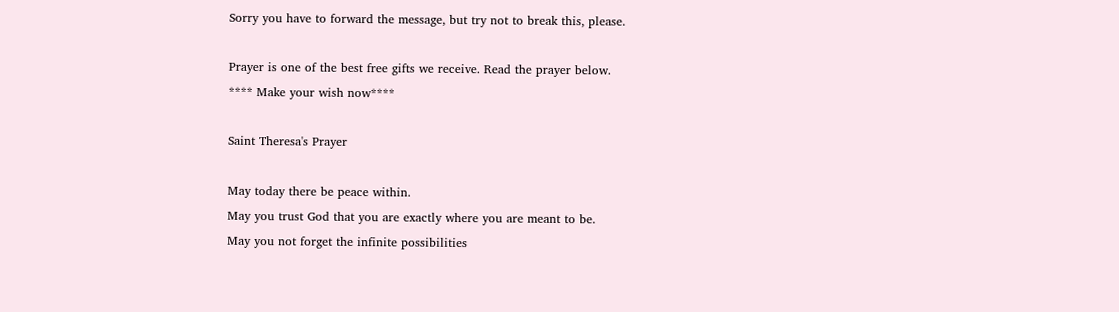Sorry you have to forward the message, but try not to break this, please.

Prayer is one of the best free gifts we receive. Read the prayer below.
**** Make your wish now****

Saint Theresa's Prayer

May today there be peace within.
May you trust God that you are exactly where you are meant to be.
May you not forget the infinite possibilities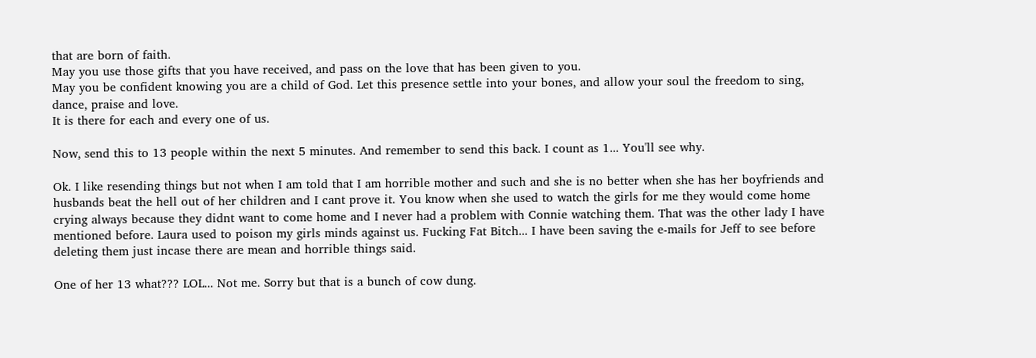that are born of faith.
May you use those gifts that you have received, and pass on the love that has been given to you.
May you be confident knowing you are a child of God. Let this presence settle into your bones, and allow your soul the freedom to sing, dance, praise and love.
It is there for each and every one of us.

Now, send this to 13 people within the next 5 minutes. And remember to send this back. I count as 1... You'll see why.

Ok. I like resending things but not when I am told that I am horrible mother and such and she is no better when she has her boyfriends and husbands beat the hell out of her children and I cant prove it. You know when she used to watch the girls for me they would come home crying always because they didnt want to come home and I never had a problem with Connie watching them. That was the other lady I have mentioned before. Laura used to poison my girls minds against us. Fucking Fat Bitch... I have been saving the e-mails for Jeff to see before deleting them just incase there are mean and horrible things said.

One of her 13 what??? LOL... Not me. Sorry but that is a bunch of cow dung.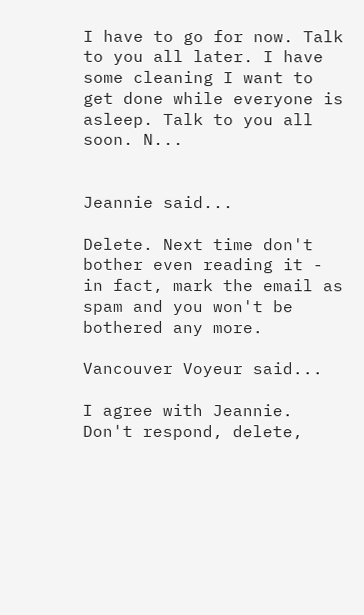I have to go for now. Talk to you all later. I have some cleaning I want to get done while everyone is asleep. Talk to you all soon. N...


Jeannie said...

Delete. Next time don't bother even reading it - in fact, mark the email as spam and you won't be bothered any more.

Vancouver Voyeur said...

I agree with Jeannie. Don't respond, delete,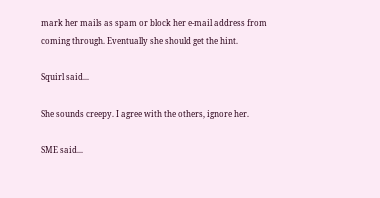mark her mails as spam or block her e-mail address from coming through. Eventually she should get the hint.

Squirl said...

She sounds creepy. I agree with the others, ignore her.

SME said...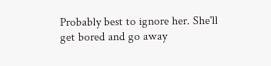Probably best to ignore her. She'll get bored and go away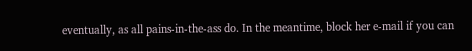eventually, as all pains-in-the-ass do. In the meantime, block her e-mail if you can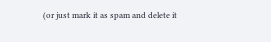(or just mark it as spam and delete it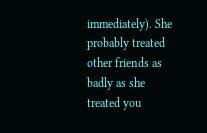immediately). She probably treated other friends as badly as she treated you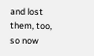and lost them, too, so now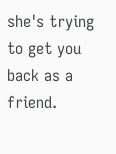she's trying to get you back as a friend.